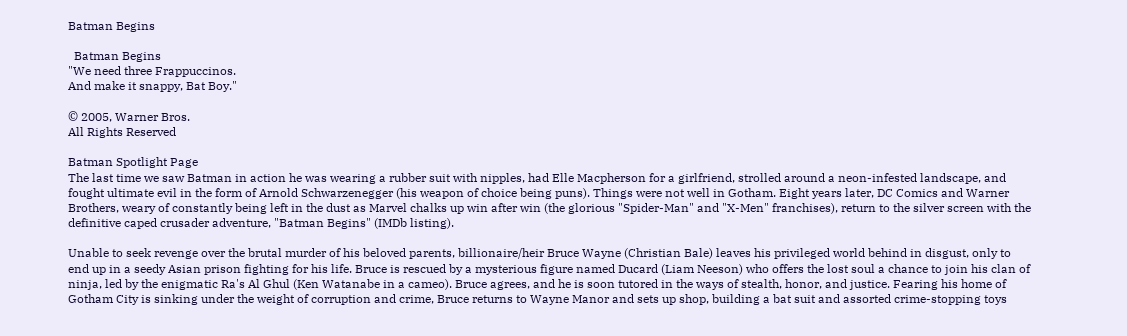Batman Begins

  Batman Begins
"We need three Frappuccinos.
And make it snappy, Bat Boy."

© 2005, Warner Bros.
All Rights Reserved

Batman Spotlight Page
The last time we saw Batman in action he was wearing a rubber suit with nipples, had Elle Macpherson for a girlfriend, strolled around a neon-infested landscape, and fought ultimate evil in the form of Arnold Schwarzenegger (his weapon of choice being puns). Things were not well in Gotham. Eight years later, DC Comics and Warner Brothers, weary of constantly being left in the dust as Marvel chalks up win after win (the glorious "Spider-Man" and "X-Men" franchises), return to the silver screen with the definitive caped crusader adventure, "Batman Begins" (IMDb listing).

Unable to seek revenge over the brutal murder of his beloved parents, billionaire/heir Bruce Wayne (Christian Bale) leaves his privileged world behind in disgust, only to end up in a seedy Asian prison fighting for his life. Bruce is rescued by a mysterious figure named Ducard (Liam Neeson) who offers the lost soul a chance to join his clan of ninja, led by the enigmatic Ra's Al Ghul (Ken Watanabe in a cameo). Bruce agrees, and he is soon tutored in the ways of stealth, honor, and justice. Fearing his home of Gotham City is sinking under the weight of corruption and crime, Bruce returns to Wayne Manor and sets up shop, building a bat suit and assorted crime-stopping toys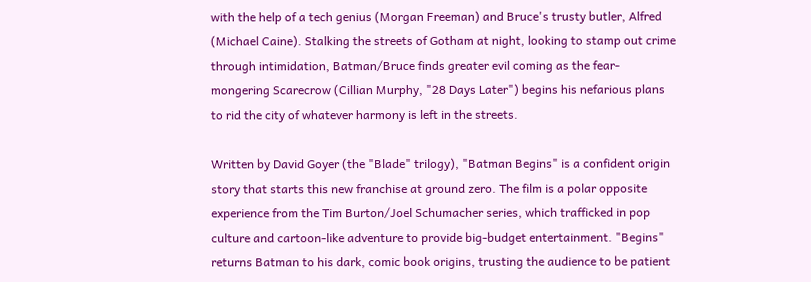with the help of a tech genius (Morgan Freeman) and Bruce's trusty butler, Alfred (Michael Caine). Stalking the streets of Gotham at night, looking to stamp out crime through intimidation, Batman/Bruce finds greater evil coming as the fear-mongering Scarecrow (Cillian Murphy, "28 Days Later") begins his nefarious plans to rid the city of whatever harmony is left in the streets.

Written by David Goyer (the "Blade" trilogy), "Batman Begins" is a confident origin story that starts this new franchise at ground zero. The film is a polar opposite experience from the Tim Burton/Joel Schumacher series, which trafficked in pop culture and cartoon-like adventure to provide big-budget entertainment. "Begins" returns Batman to his dark, comic book origins, trusting the audience to be patient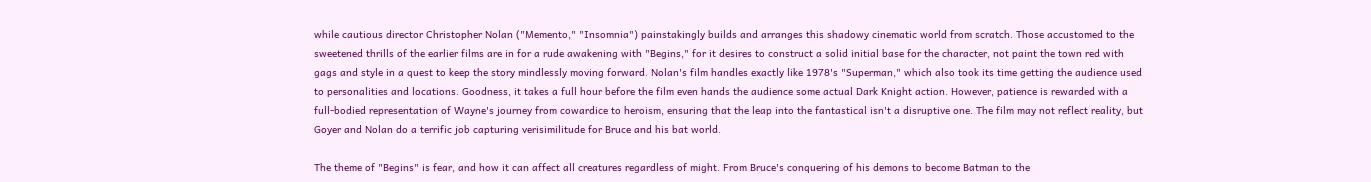while cautious director Christopher Nolan ("Memento," "Insomnia") painstakingly builds and arranges this shadowy cinematic world from scratch. Those accustomed to the sweetened thrills of the earlier films are in for a rude awakening with "Begins," for it desires to construct a solid initial base for the character, not paint the town red with gags and style in a quest to keep the story mindlessly moving forward. Nolan's film handles exactly like 1978's "Superman," which also took its time getting the audience used to personalities and locations. Goodness, it takes a full hour before the film even hands the audience some actual Dark Knight action. However, patience is rewarded with a full-bodied representation of Wayne's journey from cowardice to heroism, ensuring that the leap into the fantastical isn't a disruptive one. The film may not reflect reality, but Goyer and Nolan do a terrific job capturing verisimilitude for Bruce and his bat world.

The theme of "Begins" is fear, and how it can affect all creatures regardless of might. From Bruce's conquering of his demons to become Batman to the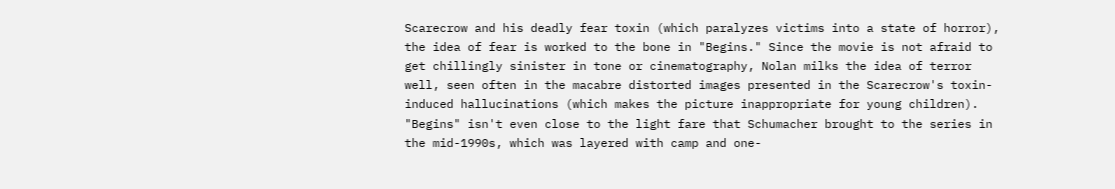Scarecrow and his deadly fear toxin (which paralyzes victims into a state of horror), the idea of fear is worked to the bone in "Begins." Since the movie is not afraid to get chillingly sinister in tone or cinematography, Nolan milks the idea of terror well, seen often in the macabre distorted images presented in the Scarecrow's toxin-induced hallucinations (which makes the picture inappropriate for young children). "Begins" isn't even close to the light fare that Schumacher brought to the series in the mid-1990s, which was layered with camp and one-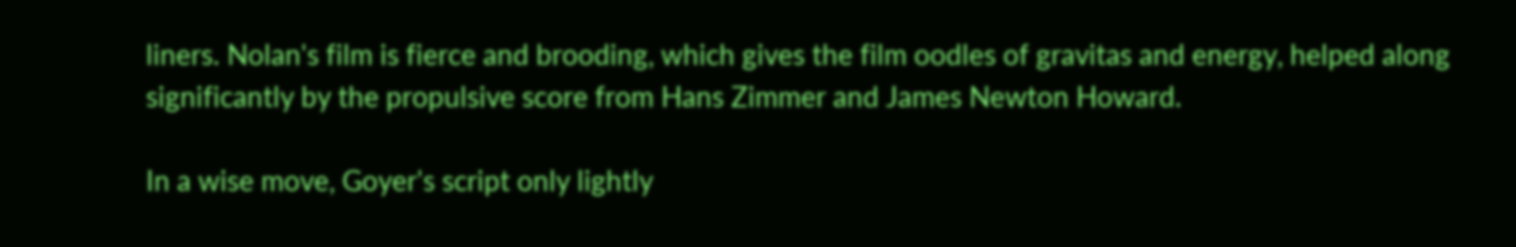liners. Nolan's film is fierce and brooding, which gives the film oodles of gravitas and energy, helped along significantly by the propulsive score from Hans Zimmer and James Newton Howard.

In a wise move, Goyer's script only lightly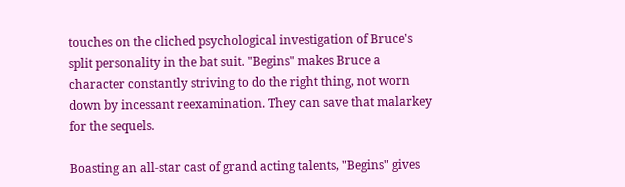touches on the cliched psychological investigation of Bruce's split personality in the bat suit. "Begins" makes Bruce a character constantly striving to do the right thing, not worn down by incessant reexamination. They can save that malarkey for the sequels.

Boasting an all-star cast of grand acting talents, "Begins" gives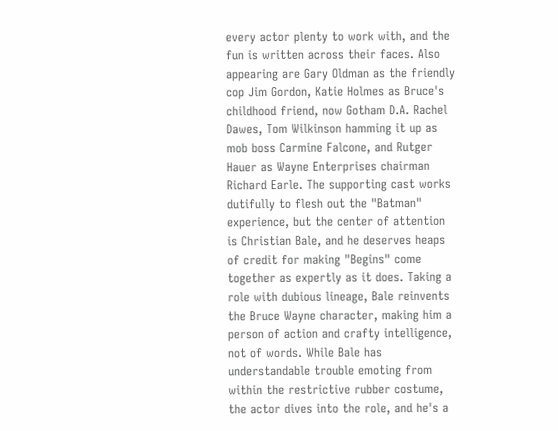every actor plenty to work with, and the fun is written across their faces. Also appearing are Gary Oldman as the friendly cop Jim Gordon, Katie Holmes as Bruce's childhood friend, now Gotham D.A. Rachel Dawes, Tom Wilkinson hamming it up as mob boss Carmine Falcone, and Rutger Hauer as Wayne Enterprises chairman Richard Earle. The supporting cast works dutifully to flesh out the "Batman" experience, but the center of attention is Christian Bale, and he deserves heaps of credit for making "Begins" come together as expertly as it does. Taking a role with dubious lineage, Bale reinvents the Bruce Wayne character, making him a person of action and crafty intelligence, not of words. While Bale has understandable trouble emoting from within the restrictive rubber costume, the actor dives into the role, and he's a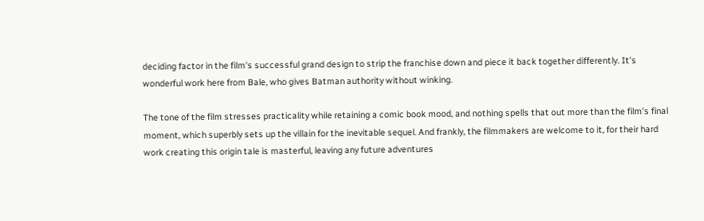deciding factor in the film's successful grand design to strip the franchise down and piece it back together differently. It's wonderful work here from Bale, who gives Batman authority without winking.

The tone of the film stresses practicality while retaining a comic book mood, and nothing spells that out more than the film's final moment, which superbly sets up the villain for the inevitable sequel. And frankly, the filmmakers are welcome to it, for their hard work creating this origin tale is masterful, leaving any future adventures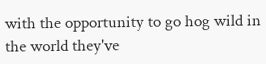with the opportunity to go hog wild in the world they've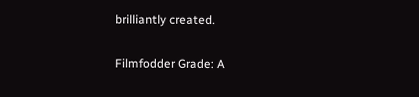brilliantly created.

Filmfodder Grade: A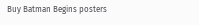Buy Batman Begins posters